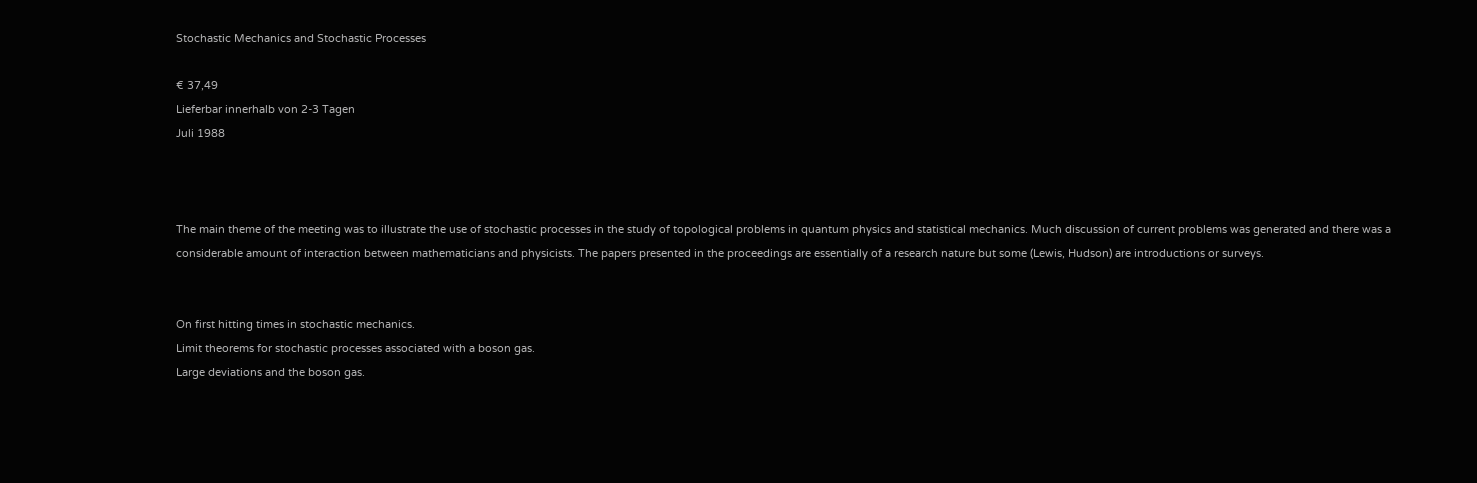Stochastic Mechanics and Stochastic Processes

€ 37,49
Lieferbar innerhalb von 2-3 Tagen
Juli 1988



The main theme of the meeting was to illustrate the use of stochastic processes in the study of topological problems in quantum physics and statistical mechanics. Much discussion of current problems was generated and there was a considerable amount of interaction between mathematicians and physicists. The papers presented in the proceedings are essentially of a research nature but some (Lewis, Hudson) are introductions or surveys.


On first hitting times in stochastic mechanics.
Limit theorems for stochastic processes associated with a boson gas.
Large deviations and the boson gas.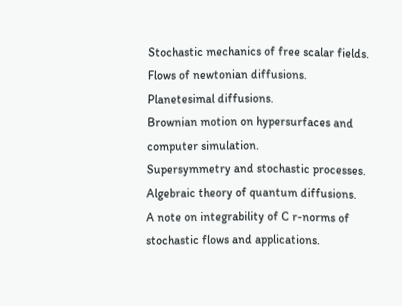Stochastic mechanics of free scalar fields.
Flows of newtonian diffusions.
Planetesimal diffusions.
Brownian motion on hypersurfaces and computer simulation.
Supersymmetry and stochastic processes.
Algebraic theory of quantum diffusions.
A note on integrability of C r-norms of stochastic flows and applications.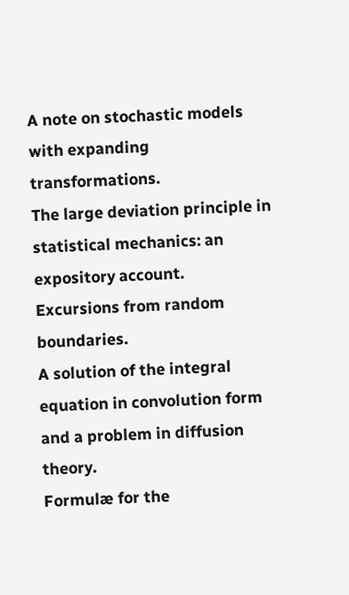A note on stochastic models with expanding transformations.
The large deviation principle in statistical mechanics: an expository account.
Excursions from random boundaries.
A solution of the integral equation in convolution form and a problem in diffusion theory.
Formulæ for the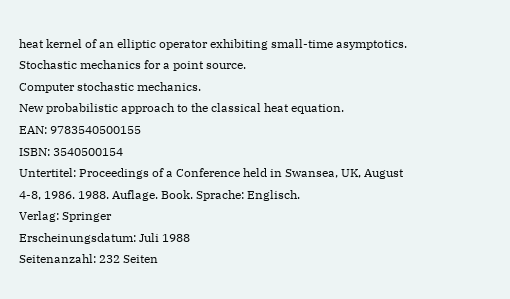heat kernel of an elliptic operator exhibiting small-time asymptotics.
Stochastic mechanics for a point source.
Computer stochastic mechanics.
New probabilistic approach to the classical heat equation.
EAN: 9783540500155
ISBN: 3540500154
Untertitel: Proceedings of a Conference held in Swansea, UK, August 4-8, 1986. 1988. Auflage. Book. Sprache: Englisch.
Verlag: Springer
Erscheinungsdatum: Juli 1988
Seitenanzahl: 232 Seiten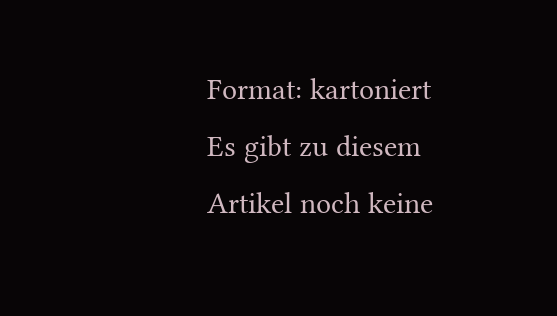Format: kartoniert
Es gibt zu diesem Artikel noch keine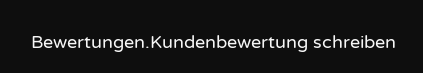Bewertungen.Kundenbewertung schreiben